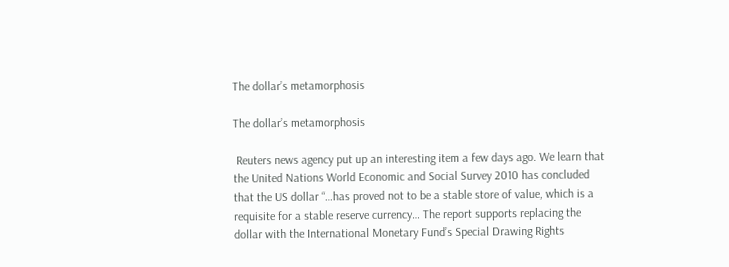The dollar’s metamorphosis

The dollar’s metamorphosis

 Reuters news agency put up an interesting item a few days ago. We learn that the United Nations World Economic and Social Survey 2010 has concluded that the US dollar “…has proved not to be a stable store of value, which is a requisite for a stable reserve currency… The report supports replacing the dollar with the International Monetary Fund’s Special Drawing Rights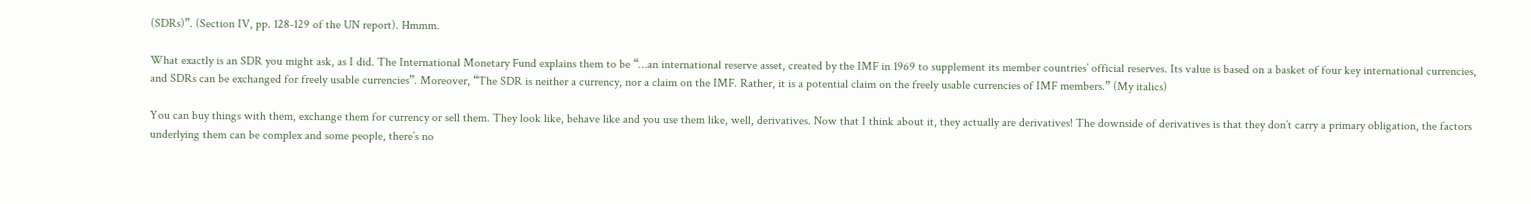(SDRs)”. (Section IV, pp. 128-129 of the UN report). Hmmm.

What exactly is an SDR you might ask, as I did. The International Monetary Fund explains them to be “…an international reserve asset, created by the IMF in 1969 to supplement its member countries’ official reserves. Its value is based on a basket of four key international currencies, and SDRs can be exchanged for freely usable currencies”. Moreover, “The SDR is neither a currency, nor a claim on the IMF. Rather, it is a potential claim on the freely usable currencies of IMF members.” (My italics)

You can buy things with them, exchange them for currency or sell them. They look like, behave like and you use them like, well, derivatives. Now that I think about it, they actually are derivatives! The downside of derivatives is that they don’t carry a primary obligation, the factors underlying them can be complex and some people, there’s no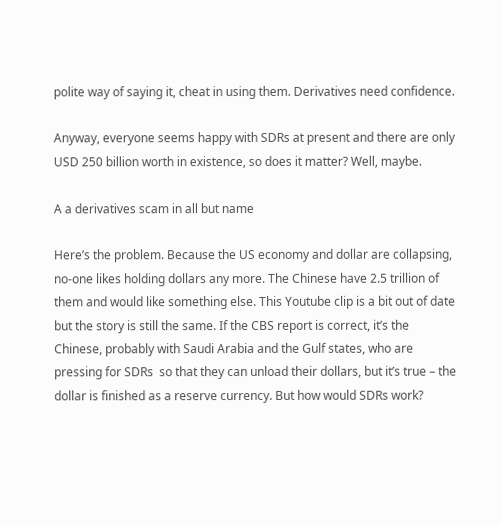polite way of saying it, cheat in using them. Derivatives need confidence.

Anyway, everyone seems happy with SDRs at present and there are only USD 250 billion worth in existence, so does it matter? Well, maybe.

A a derivatives scam in all but name

Here’s the problem. Because the US economy and dollar are collapsing, no-one likes holding dollars any more. The Chinese have 2.5 trillion of them and would like something else. This Youtube clip is a bit out of date but the story is still the same. If the CBS report is correct, it’s the Chinese, probably with Saudi Arabia and the Gulf states, who are pressing for SDRs  so that they can unload their dollars, but it’s true – the dollar is finished as a reserve currency. But how would SDRs work?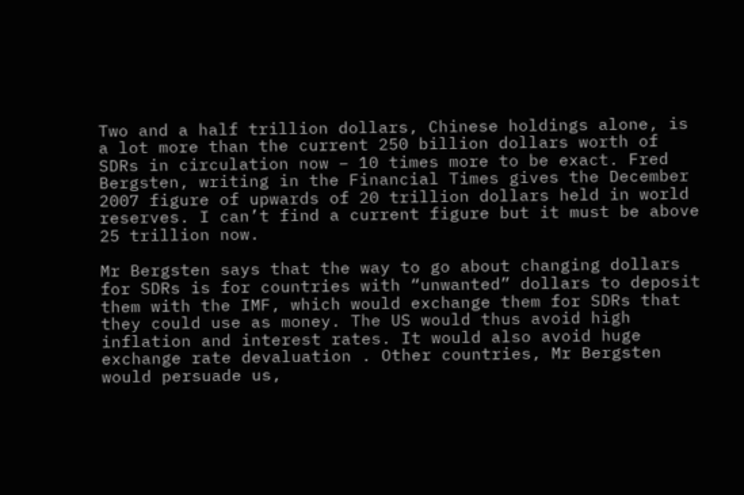Two and a half trillion dollars, Chinese holdings alone, is a lot more than the current 250 billion dollars worth of SDRs in circulation now – 10 times more to be exact. Fred Bergsten, writing in the Financial Times gives the December 2007 figure of upwards of 20 trillion dollars held in world reserves. I can’t find a current figure but it must be above 25 trillion now.

Mr Bergsten says that the way to go about changing dollars for SDRs is for countries with “unwanted” dollars to deposit them with the IMF, which would exchange them for SDRs that they could use as money. The US would thus avoid high inflation and interest rates. It would also avoid huge exchange rate devaluation . Other countries, Mr Bergsten would persuade us,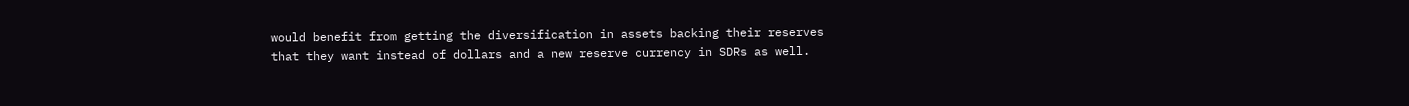would benefit from getting the diversification in assets backing their reserves that they want instead of dollars and a new reserve currency in SDRs as well.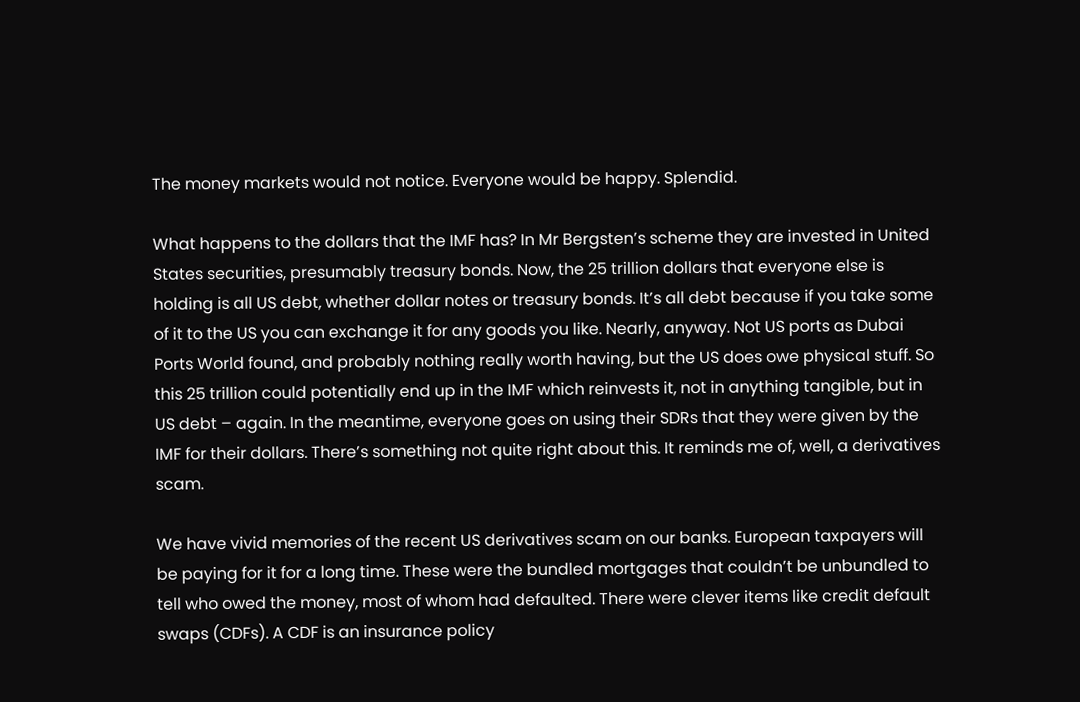The money markets would not notice. Everyone would be happy. Splendid.

What happens to the dollars that the IMF has? In Mr Bergsten’s scheme they are invested in United States securities, presumably treasury bonds. Now, the 25 trillion dollars that everyone else is holding is all US debt, whether dollar notes or treasury bonds. It’s all debt because if you take some of it to the US you can exchange it for any goods you like. Nearly, anyway. Not US ports as Dubai Ports World found, and probably nothing really worth having, but the US does owe physical stuff. So this 25 trillion could potentially end up in the IMF which reinvests it, not in anything tangible, but in US debt – again. In the meantime, everyone goes on using their SDRs that they were given by the IMF for their dollars. There’s something not quite right about this. It reminds me of, well, a derivatives scam.

We have vivid memories of the recent US derivatives scam on our banks. European taxpayers will be paying for it for a long time. These were the bundled mortgages that couldn’t be unbundled to tell who owed the money, most of whom had defaulted. There were clever items like credit default swaps (CDFs). A CDF is an insurance policy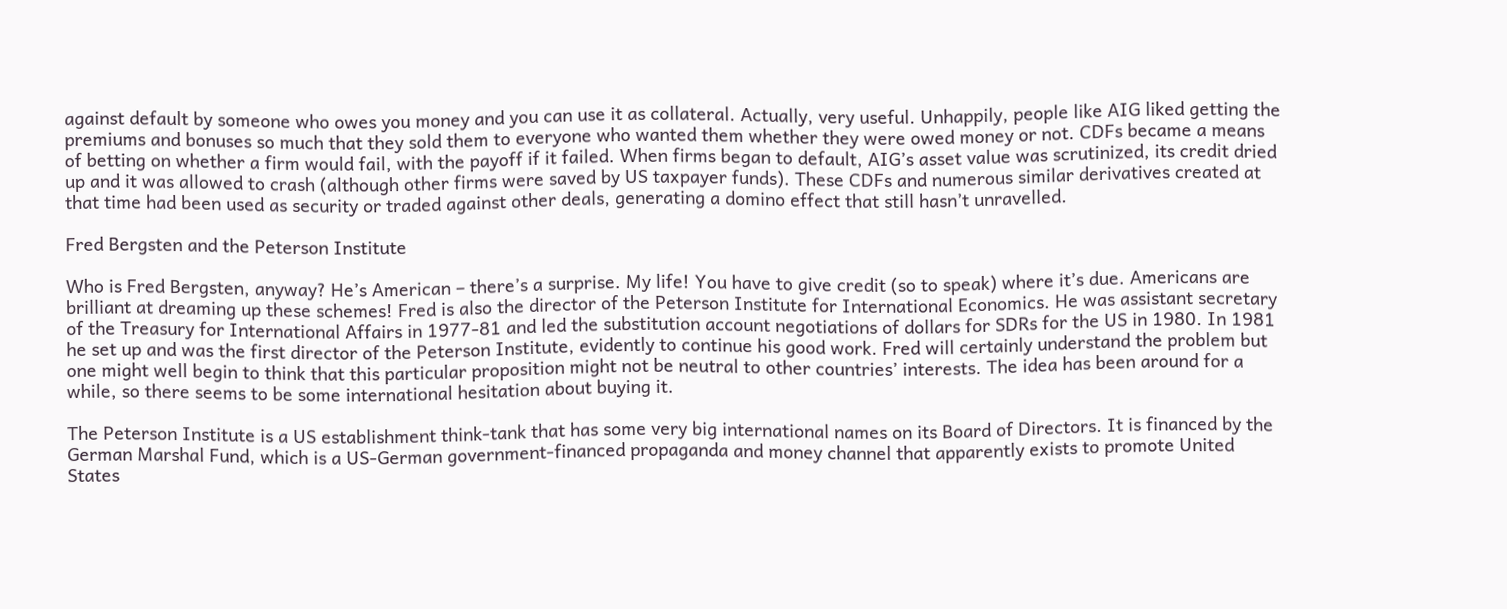against default by someone who owes you money and you can use it as collateral. Actually, very useful. Unhappily, people like AIG liked getting the premiums and bonuses so much that they sold them to everyone who wanted them whether they were owed money or not. CDFs became a means of betting on whether a firm would fail, with the payoff if it failed. When firms began to default, AIG’s asset value was scrutinized, its credit dried up and it was allowed to crash (although other firms were saved by US taxpayer funds). These CDFs and numerous similar derivatives created at that time had been used as security or traded against other deals, generating a domino effect that still hasn’t unravelled.

Fred Bergsten and the Peterson Institute

Who is Fred Bergsten, anyway? He’s American – there’s a surprise. My life! You have to give credit (so to speak) where it’s due. Americans are brilliant at dreaming up these schemes! Fred is also the director of the Peterson Institute for International Economics. He was assistant secretary of the Treasury for International Affairs in 1977-81 and led the substitution account negotiations of dollars for SDRs for the US in 1980. In 1981 he set up and was the first director of the Peterson Institute, evidently to continue his good work. Fred will certainly understand the problem but one might well begin to think that this particular proposition might not be neutral to other countries’ interests. The idea has been around for a while, so there seems to be some international hesitation about buying it.

The Peterson Institute is a US establishment think-tank that has some very big international names on its Board of Directors. It is financed by the German Marshal Fund, which is a US-German government-financed propaganda and money channel that apparently exists to promote United States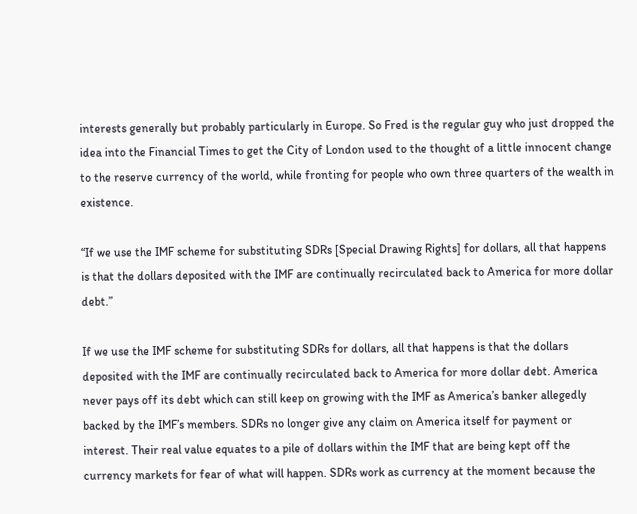interests generally but probably particularly in Europe. So Fred is the regular guy who just dropped the idea into the Financial Times to get the City of London used to the thought of a little innocent change to the reserve currency of the world, while fronting for people who own three quarters of the wealth in existence.

“If we use the IMF scheme for substituting SDRs [Special Drawing Rights] for dollars, all that happens is that the dollars deposited with the IMF are continually recirculated back to America for more dollar debt.”

If we use the IMF scheme for substituting SDRs for dollars, all that happens is that the dollars deposited with the IMF are continually recirculated back to America for more dollar debt. America never pays off its debt which can still keep on growing with the IMF as America’s banker allegedly backed by the IMF’s members. SDRs no longer give any claim on America itself for payment or interest. Their real value equates to a pile of dollars within the IMF that are being kept off the currency markets for fear of what will happen. SDRs work as currency at the moment because the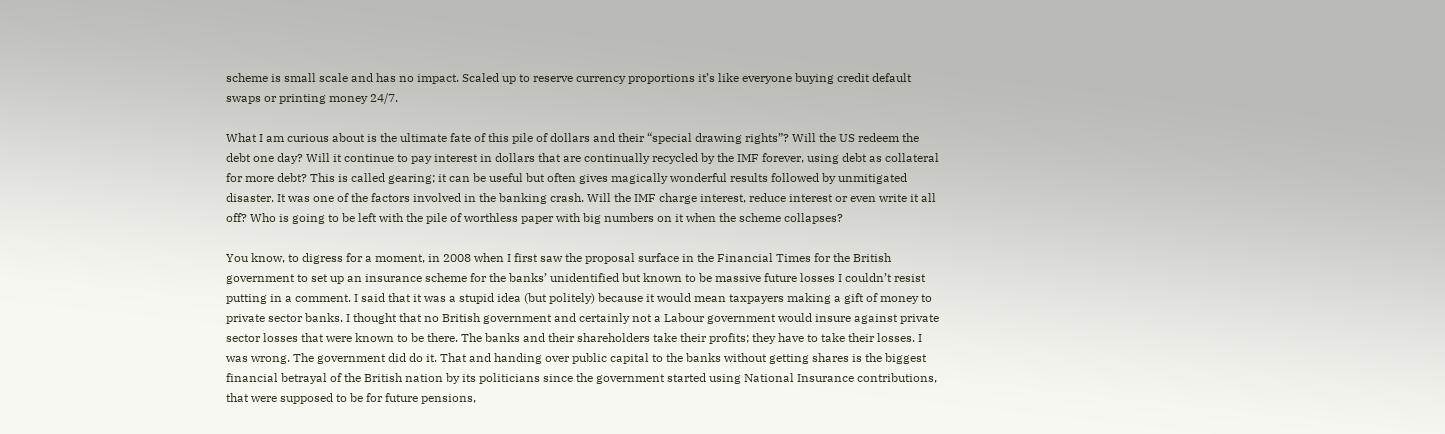scheme is small scale and has no impact. Scaled up to reserve currency proportions it’s like everyone buying credit default swaps or printing money 24/7.

What I am curious about is the ultimate fate of this pile of dollars and their “special drawing rights”? Will the US redeem the debt one day? Will it continue to pay interest in dollars that are continually recycled by the IMF forever, using debt as collateral for more debt? This is called gearing; it can be useful but often gives magically wonderful results followed by unmitigated disaster. It was one of the factors involved in the banking crash. Will the IMF charge interest, reduce interest or even write it all off? Who is going to be left with the pile of worthless paper with big numbers on it when the scheme collapses?

You know, to digress for a moment, in 2008 when I first saw the proposal surface in the Financial Times for the British government to set up an insurance scheme for the banks’ unidentified but known to be massive future losses I couldn’t resist putting in a comment. I said that it was a stupid idea (but politely) because it would mean taxpayers making a gift of money to private sector banks. I thought that no British government and certainly not a Labour government would insure against private sector losses that were known to be there. The banks and their shareholders take their profits; they have to take their losses. I was wrong. The government did do it. That and handing over public capital to the banks without getting shares is the biggest financial betrayal of the British nation by its politicians since the government started using National Insurance contributions, that were supposed to be for future pensions,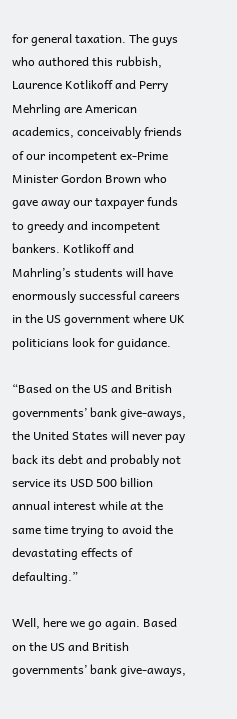for general taxation. The guys who authored this rubbish, Laurence Kotlikoff and Perry Mehrling are American academics, conceivably friends of our incompetent ex-Prime Minister Gordon Brown who gave away our taxpayer funds to greedy and incompetent bankers. Kotlikoff and Mahrling’s students will have enormously successful careers in the US government where UK politicians look for guidance.

“Based on the US and British governments’ bank give-aways, the United States will never pay back its debt and probably not service its USD 500 billion annual interest while at the same time trying to avoid the devastating effects of defaulting.”

Well, here we go again. Based on the US and British governments’ bank give-aways,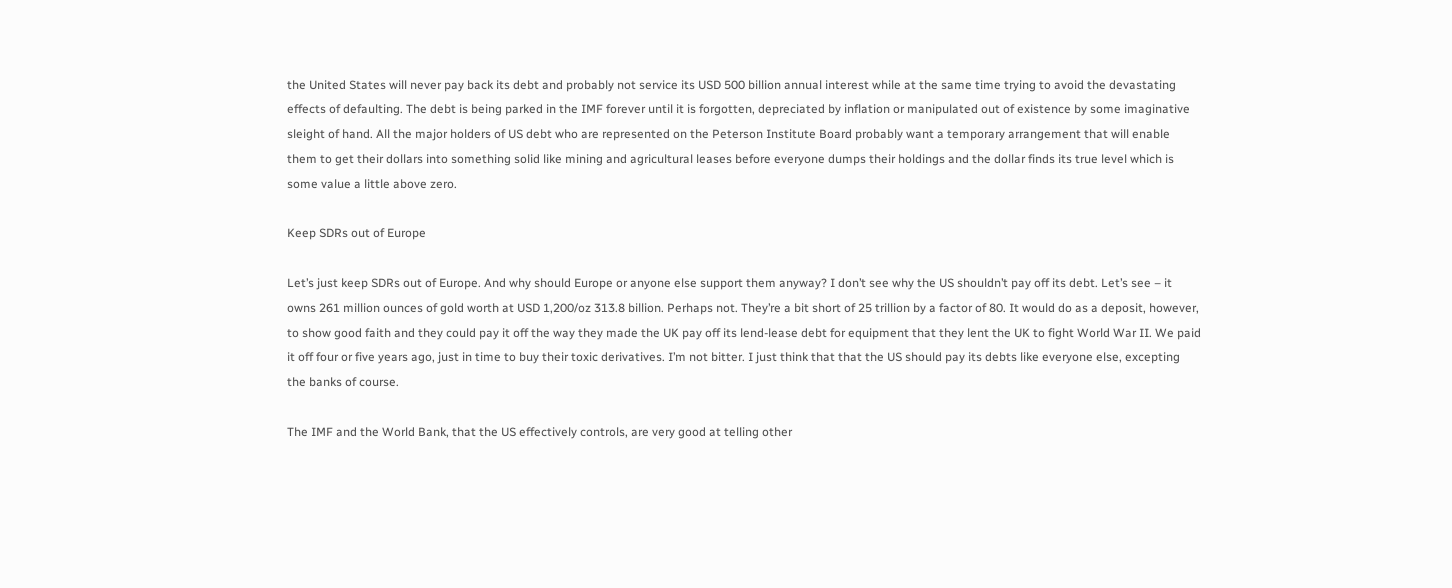the United States will never pay back its debt and probably not service its USD 500 billion annual interest while at the same time trying to avoid the devastating effects of defaulting. The debt is being parked in the IMF forever until it is forgotten, depreciated by inflation or manipulated out of existence by some imaginative sleight of hand. All the major holders of US debt who are represented on the Peterson Institute Board probably want a temporary arrangement that will enable them to get their dollars into something solid like mining and agricultural leases before everyone dumps their holdings and the dollar finds its true level which is some value a little above zero.

Keep SDRs out of Europe

Let’s just keep SDRs out of Europe. And why should Europe or anyone else support them anyway? I don’t see why the US shouldn’t pay off its debt. Let’s see – it owns 261 million ounces of gold worth at USD 1,200/oz 313.8 billion. Perhaps not. They’re a bit short of 25 trillion by a factor of 80. It would do as a deposit, however, to show good faith and they could pay it off the way they made the UK pay off its lend-lease debt for equipment that they lent the UK to fight World War II. We paid it off four or five years ago, just in time to buy their toxic derivatives. I’m not bitter. I just think that that the US should pay its debts like everyone else, excepting the banks of course.

The IMF and the World Bank, that the US effectively controls, are very good at telling other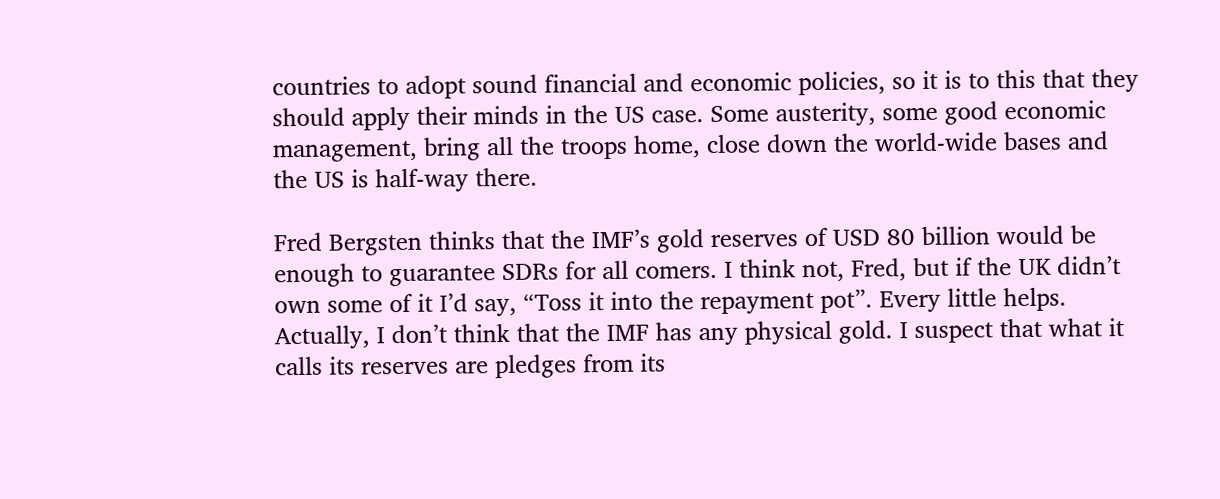countries to adopt sound financial and economic policies, so it is to this that they should apply their minds in the US case. Some austerity, some good economic management, bring all the troops home, close down the world-wide bases and the US is half-way there.

Fred Bergsten thinks that the IMF’s gold reserves of USD 80 billion would be enough to guarantee SDRs for all comers. I think not, Fred, but if the UK didn’t own some of it I’d say, “Toss it into the repayment pot”. Every little helps. Actually, I don’t think that the IMF has any physical gold. I suspect that what it calls its reserves are pledges from its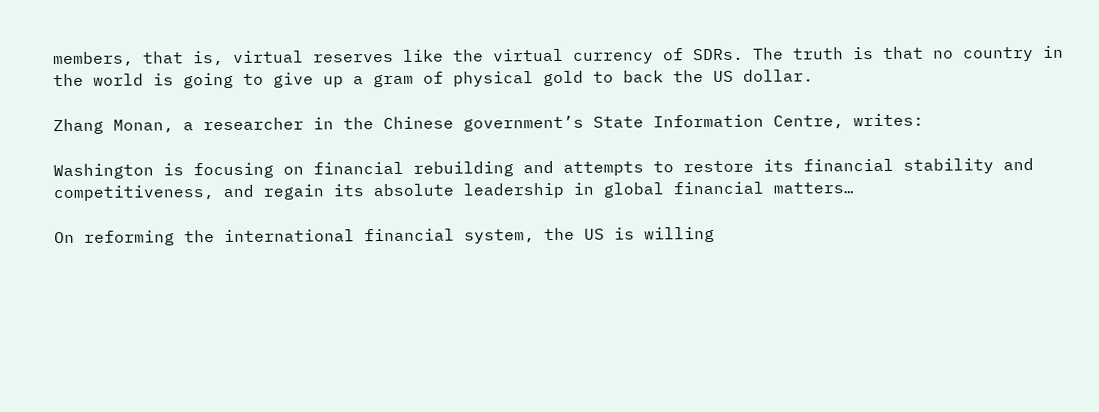members, that is, virtual reserves like the virtual currency of SDRs. The truth is that no country in the world is going to give up a gram of physical gold to back the US dollar.

Zhang Monan, a researcher in the Chinese government’s State Information Centre, writes:

Washington is focusing on financial rebuilding and attempts to restore its financial stability and competitiveness, and regain its absolute leadership in global financial matters…

On reforming the international financial system, the US is willing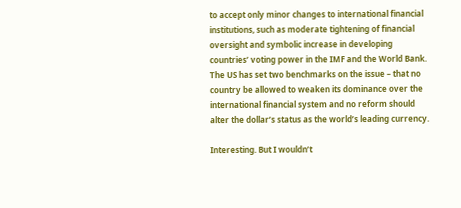to accept only minor changes to international financial institutions, such as moderate tightening of financial oversight and symbolic increase in developing countries’ voting power in the IMF and the World Bank. The US has set two benchmarks on the issue – that no country be allowed to weaken its dominance over the international financial system and no reform should alter the dollar’s status as the world’s leading currency.

Interesting. But I wouldn’t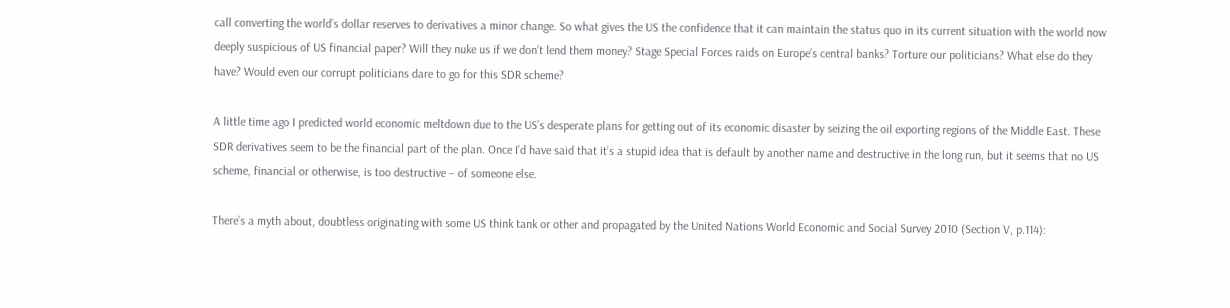call converting the world’s dollar reserves to derivatives a minor change. So what gives the US the confidence that it can maintain the status quo in its current situation with the world now deeply suspicious of US financial paper? Will they nuke us if we don’t lend them money? Stage Special Forces raids on Europe’s central banks? Torture our politicians? What else do they have? Would even our corrupt politicians dare to go for this SDR scheme?

A little time ago I predicted world economic meltdown due to the US’s desperate plans for getting out of its economic disaster by seizing the oil exporting regions of the Middle East. These SDR derivatives seem to be the financial part of the plan. Once I’d have said that it’s a stupid idea that is default by another name and destructive in the long run, but it seems that no US scheme, financial or otherwise, is too destructive – of someone else.

There’s a myth about, doubtless originating with some US think tank or other and propagated by the United Nations World Economic and Social Survey 2010 (Section V, p.114):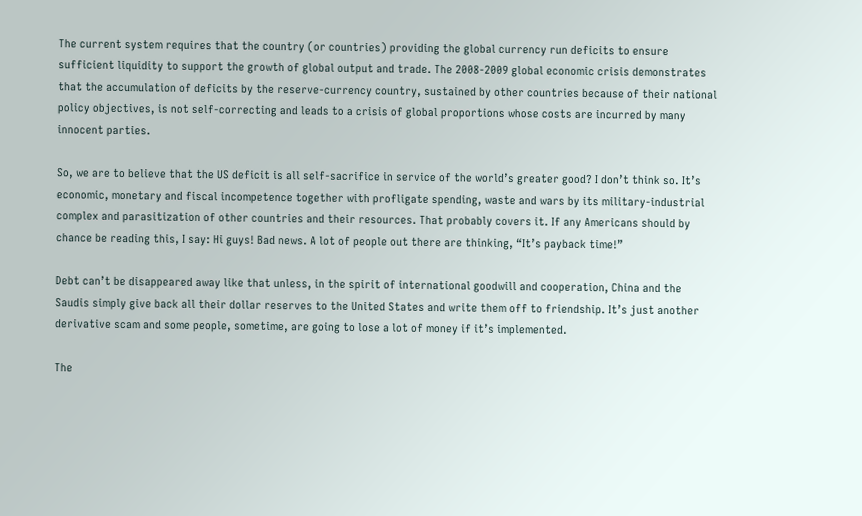The current system requires that the country (or countries) providing the global currency run deficits to ensure sufficient liquidity to support the growth of global output and trade. The 2008-2009 global economic crisis demonstrates that the accumulation of deficits by the reserve-currency country, sustained by other countries because of their national policy objectives, is not self-correcting and leads to a crisis of global proportions whose costs are incurred by many innocent parties.

So, we are to believe that the US deficit is all self-sacrifice in service of the world’s greater good? I don’t think so. It’s economic, monetary and fiscal incompetence together with profligate spending, waste and wars by its military-industrial complex and parasitization of other countries and their resources. That probably covers it. If any Americans should by chance be reading this, I say: Hi guys! Bad news. A lot of people out there are thinking, “It’s payback time!”

Debt can’t be disappeared away like that unless, in the spirit of international goodwill and cooperation, China and the Saudis simply give back all their dollar reserves to the United States and write them off to friendship. It’s just another derivative scam and some people, sometime, are going to lose a lot of money if it’s implemented.

The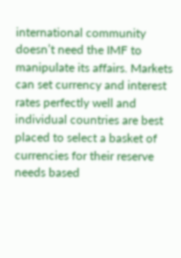international community doesn’t need the IMF to manipulate its affairs. Markets can set currency and interest rates perfectly well and individual countries are best placed to select a basket of currencies for their reserve needs based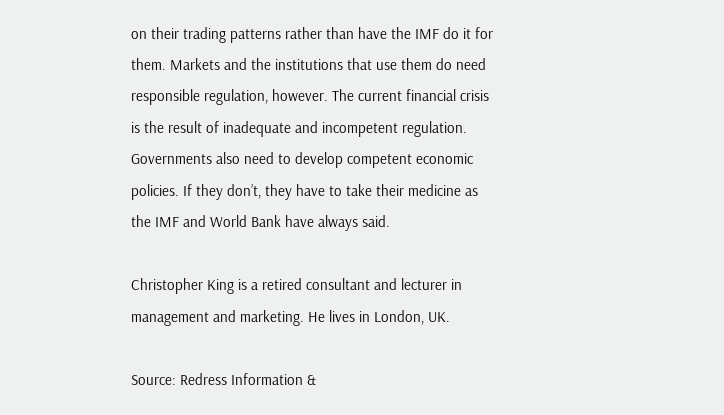on their trading patterns rather than have the IMF do it for them. Markets and the institutions that use them do need responsible regulation, however. The current financial crisis is the result of inadequate and incompetent regulation. Governments also need to develop competent economic policies. If they don’t, they have to take their medicine as the IMF and World Bank have always said.

Christopher King is a retired consultant and lecturer in management and marketing. He lives in London, UK.

Source: Redress Information &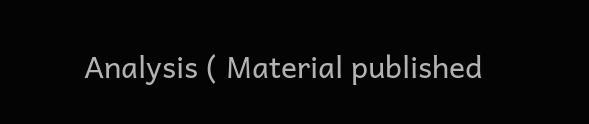Analysis ( Material published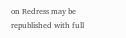on Redress may be republished with full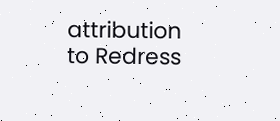attribution to Redress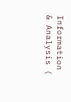Information & Analysis (